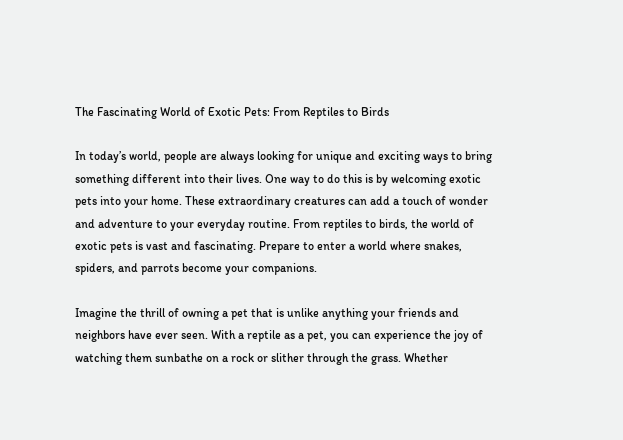The Fascinating World of Exotic Pets: From Reptiles to Birds

In today’s world, people are always looking for unique and exciting ways to bring something different into their lives. One way to do this is by welcoming exotic pets into your home. These extraordinary creatures can add a touch of wonder and adventure to your everyday routine. From reptiles to birds, the world of exotic pets is vast and fascinating. Prepare to enter a world where snakes, spiders, and parrots become your companions.

Imagine the thrill of owning a pet that is unlike anything your friends and neighbors have ever seen. With a reptile as a pet, you can experience the joy of watching them sunbathe on a rock or slither through the grass. Whether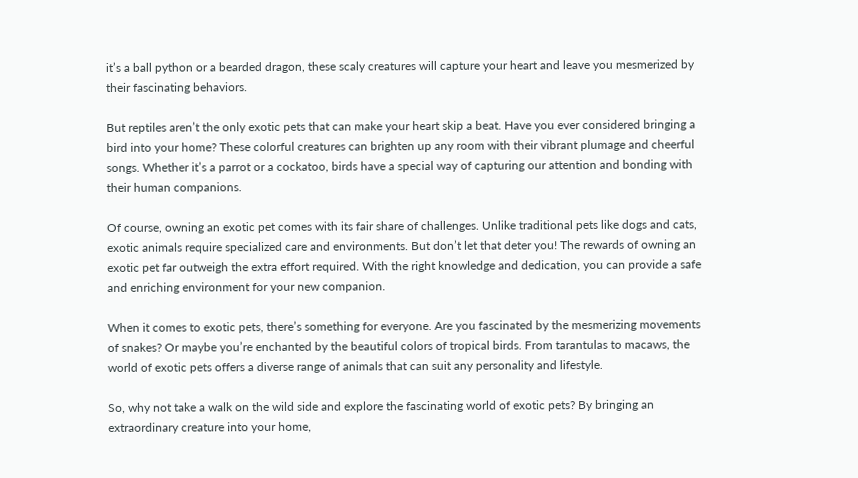it’s a ball python or a bearded dragon, these scaly creatures will capture your heart and leave you mesmerized by their fascinating behaviors.

But reptiles aren’t the only exotic pets that can make your heart skip a beat. Have you ever considered bringing a bird into your home? These colorful creatures can brighten up any room with their vibrant plumage and cheerful songs. Whether it’s a parrot or a cockatoo, birds have a special way of capturing our attention and bonding with their human companions.

Of course, owning an exotic pet comes with its fair share of challenges. Unlike traditional pets like dogs and cats, exotic animals require specialized care and environments. But don’t let that deter you! The rewards of owning an exotic pet far outweigh the extra effort required. With the right knowledge and dedication, you can provide a safe and enriching environment for your new companion.

When it comes to exotic pets, there’s something for everyone. Are you fascinated by the mesmerizing movements of snakes? Or maybe you’re enchanted by the beautiful colors of tropical birds. From tarantulas to macaws, the world of exotic pets offers a diverse range of animals that can suit any personality and lifestyle.

So, why not take a walk on the wild side and explore the fascinating world of exotic pets? By bringing an extraordinary creature into your home,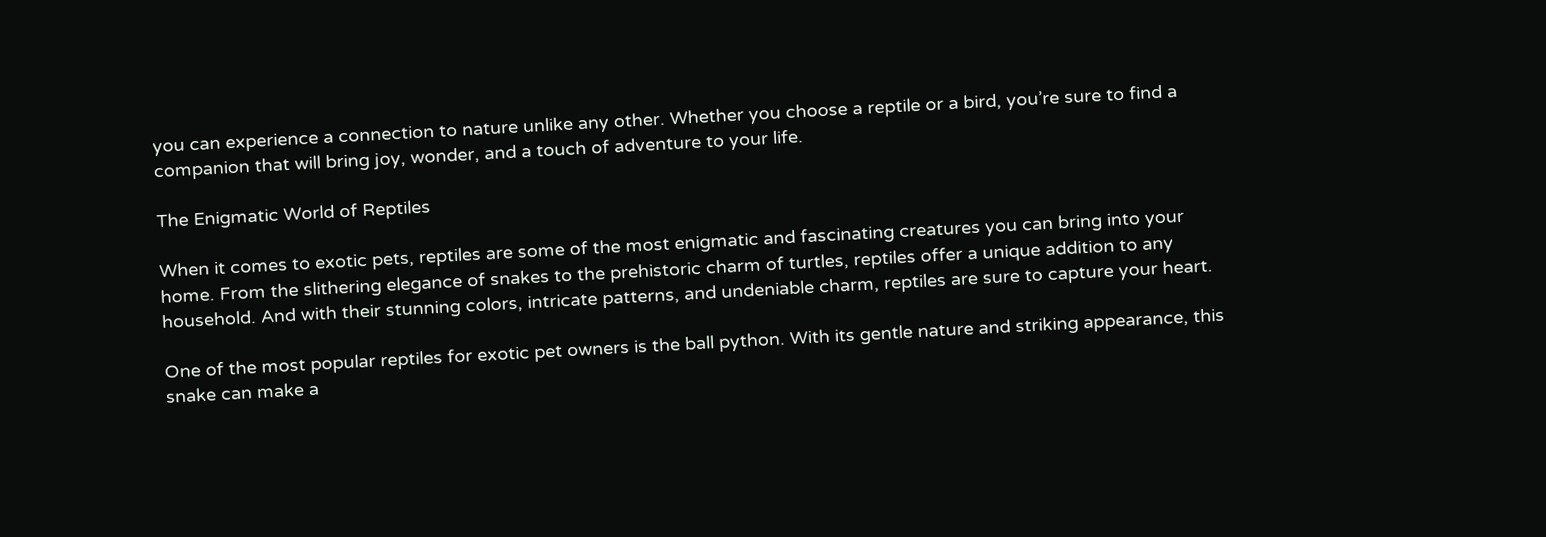you can experience a connection to nature unlike any other. Whether you choose a reptile or a bird, you’re sure to find a companion that will bring joy, wonder, and a touch of adventure to your life.

The Enigmatic World of Reptiles

When it comes to exotic pets, reptiles are some of the most enigmatic and fascinating creatures you can bring into your home. From the slithering elegance of snakes to the prehistoric charm of turtles, reptiles offer a unique addition to any household. And with their stunning colors, intricate patterns, and undeniable charm, reptiles are sure to capture your heart.

One of the most popular reptiles for exotic pet owners is the ball python. With its gentle nature and striking appearance, this snake can make a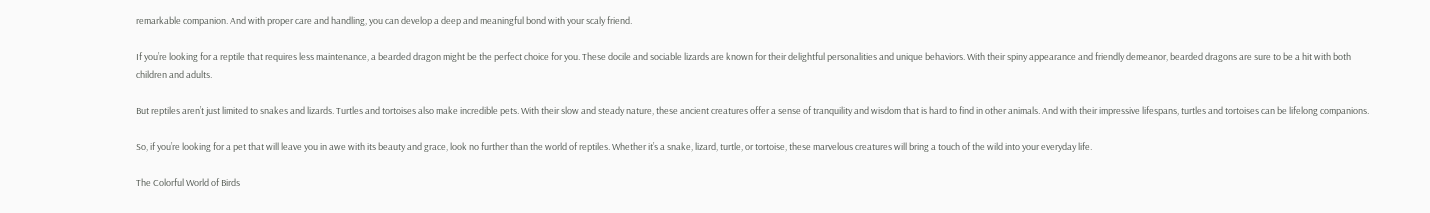remarkable companion. And with proper care and handling, you can develop a deep and meaningful bond with your scaly friend.

If you’re looking for a reptile that requires less maintenance, a bearded dragon might be the perfect choice for you. These docile and sociable lizards are known for their delightful personalities and unique behaviors. With their spiny appearance and friendly demeanor, bearded dragons are sure to be a hit with both children and adults.

But reptiles aren’t just limited to snakes and lizards. Turtles and tortoises also make incredible pets. With their slow and steady nature, these ancient creatures offer a sense of tranquility and wisdom that is hard to find in other animals. And with their impressive lifespans, turtles and tortoises can be lifelong companions.

So, if you’re looking for a pet that will leave you in awe with its beauty and grace, look no further than the world of reptiles. Whether it’s a snake, lizard, turtle, or tortoise, these marvelous creatures will bring a touch of the wild into your everyday life.

The Colorful World of Birds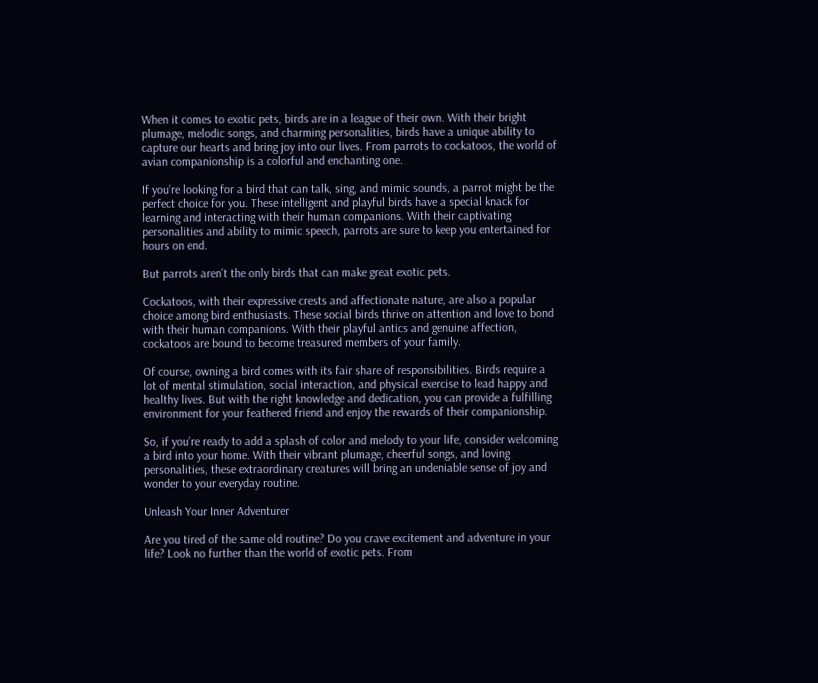When it comes to exotic pets, birds are in a league of their own. With their bright plumage, melodic songs, and charming personalities, birds have a unique ability to capture our hearts and bring joy into our lives. From parrots to cockatoos, the world of avian companionship is a colorful and enchanting one.

If you’re looking for a bird that can talk, sing, and mimic sounds, a parrot might be the perfect choice for you. These intelligent and playful birds have a special knack for learning and interacting with their human companions. With their captivating personalities and ability to mimic speech, parrots are sure to keep you entertained for hours on end.

But parrots aren’t the only birds that can make great exotic pets.

Cockatoos, with their expressive crests and affectionate nature, are also a popular choice among bird enthusiasts. These social birds thrive on attention and love to bond with their human companions. With their playful antics and genuine affection, cockatoos are bound to become treasured members of your family.

Of course, owning a bird comes with its fair share of responsibilities. Birds require a lot of mental stimulation, social interaction, and physical exercise to lead happy and healthy lives. But with the right knowledge and dedication, you can provide a fulfilling environment for your feathered friend and enjoy the rewards of their companionship.

So, if you’re ready to add a splash of color and melody to your life, consider welcoming a bird into your home. With their vibrant plumage, cheerful songs, and loving personalities, these extraordinary creatures will bring an undeniable sense of joy and wonder to your everyday routine.

Unleash Your Inner Adventurer

Are you tired of the same old routine? Do you crave excitement and adventure in your life? Look no further than the world of exotic pets. From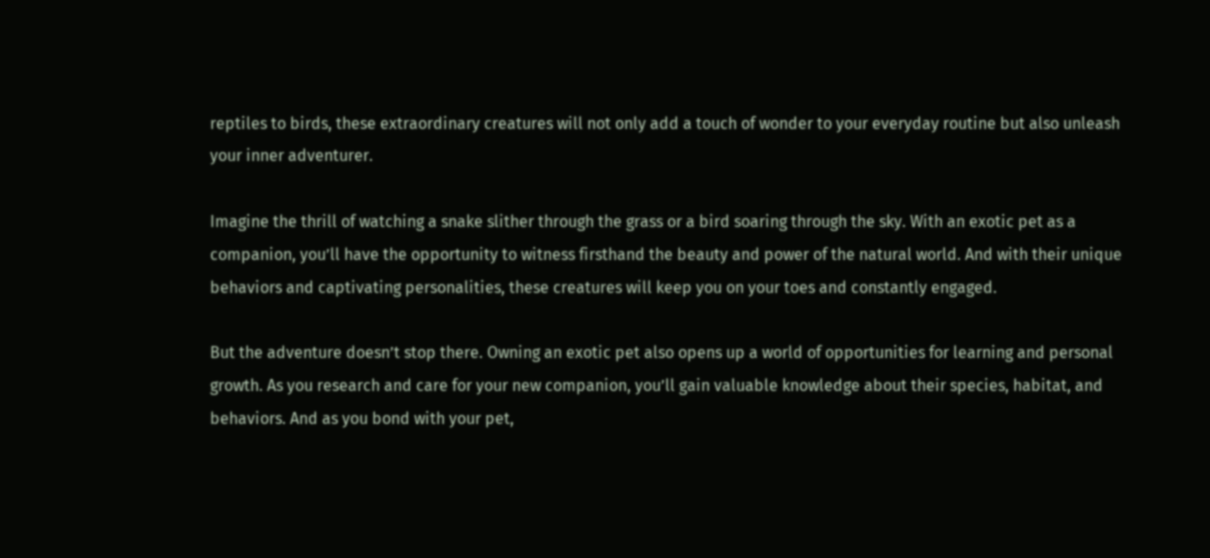reptiles to birds, these extraordinary creatures will not only add a touch of wonder to your everyday routine but also unleash your inner adventurer.

Imagine the thrill of watching a snake slither through the grass or a bird soaring through the sky. With an exotic pet as a companion, you’ll have the opportunity to witness firsthand the beauty and power of the natural world. And with their unique behaviors and captivating personalities, these creatures will keep you on your toes and constantly engaged.

But the adventure doesn’t stop there. Owning an exotic pet also opens up a world of opportunities for learning and personal growth. As you research and care for your new companion, you’ll gain valuable knowledge about their species, habitat, and behaviors. And as you bond with your pet,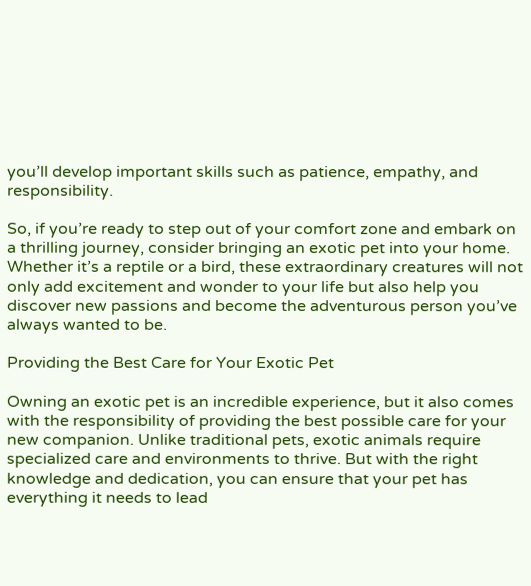you’ll develop important skills such as patience, empathy, and responsibility.

So, if you’re ready to step out of your comfort zone and embark on a thrilling journey, consider bringing an exotic pet into your home. Whether it’s a reptile or a bird, these extraordinary creatures will not only add excitement and wonder to your life but also help you discover new passions and become the adventurous person you’ve always wanted to be.

Providing the Best Care for Your Exotic Pet

Owning an exotic pet is an incredible experience, but it also comes with the responsibility of providing the best possible care for your new companion. Unlike traditional pets, exotic animals require specialized care and environments to thrive. But with the right knowledge and dedication, you can ensure that your pet has everything it needs to lead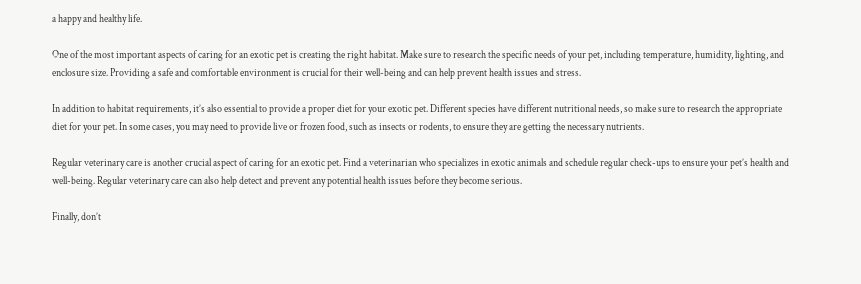a happy and healthy life.

One of the most important aspects of caring for an exotic pet is creating the right habitat. Make sure to research the specific needs of your pet, including temperature, humidity, lighting, and enclosure size. Providing a safe and comfortable environment is crucial for their well-being and can help prevent health issues and stress.

In addition to habitat requirements, it’s also essential to provide a proper diet for your exotic pet. Different species have different nutritional needs, so make sure to research the appropriate diet for your pet. In some cases, you may need to provide live or frozen food, such as insects or rodents, to ensure they are getting the necessary nutrients.

Regular veterinary care is another crucial aspect of caring for an exotic pet. Find a veterinarian who specializes in exotic animals and schedule regular check-ups to ensure your pet’s health and well-being. Regular veterinary care can also help detect and prevent any potential health issues before they become serious.

Finally, don’t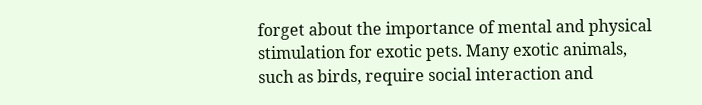forget about the importance of mental and physical stimulation for exotic pets. Many exotic animals, such as birds, require social interaction and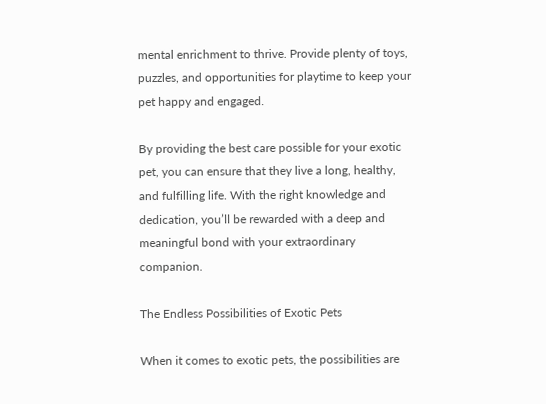mental enrichment to thrive. Provide plenty of toys, puzzles, and opportunities for playtime to keep your pet happy and engaged.

By providing the best care possible for your exotic pet, you can ensure that they live a long, healthy, and fulfilling life. With the right knowledge and dedication, you’ll be rewarded with a deep and meaningful bond with your extraordinary companion.

The Endless Possibilities of Exotic Pets

When it comes to exotic pets, the possibilities are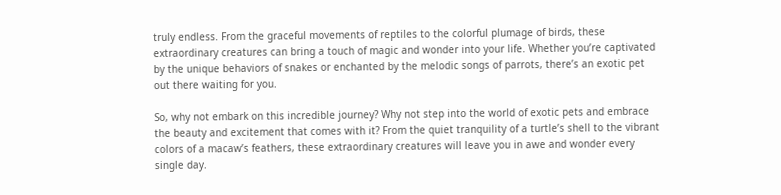truly endless. From the graceful movements of reptiles to the colorful plumage of birds, these extraordinary creatures can bring a touch of magic and wonder into your life. Whether you’re captivated by the unique behaviors of snakes or enchanted by the melodic songs of parrots, there’s an exotic pet out there waiting for you.

So, why not embark on this incredible journey? Why not step into the world of exotic pets and embrace the beauty and excitement that comes with it? From the quiet tranquility of a turtle’s shell to the vibrant colors of a macaw’s feathers, these extraordinary creatures will leave you in awe and wonder every single day.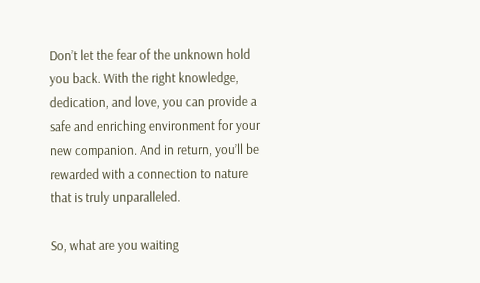Don’t let the fear of the unknown hold you back. With the right knowledge, dedication, and love, you can provide a safe and enriching environment for your new companion. And in return, you’ll be rewarded with a connection to nature that is truly unparalleled.

So, what are you waiting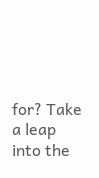for? Take a leap into the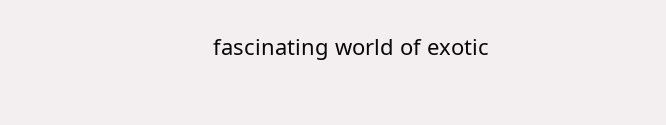fascinating world of exotic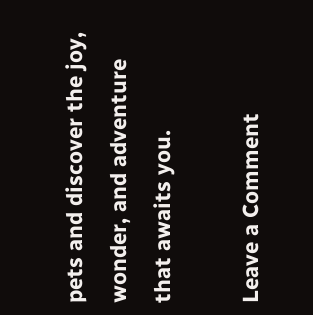pets and discover the joy, wonder, and adventure that awaits you.

Leave a Comment